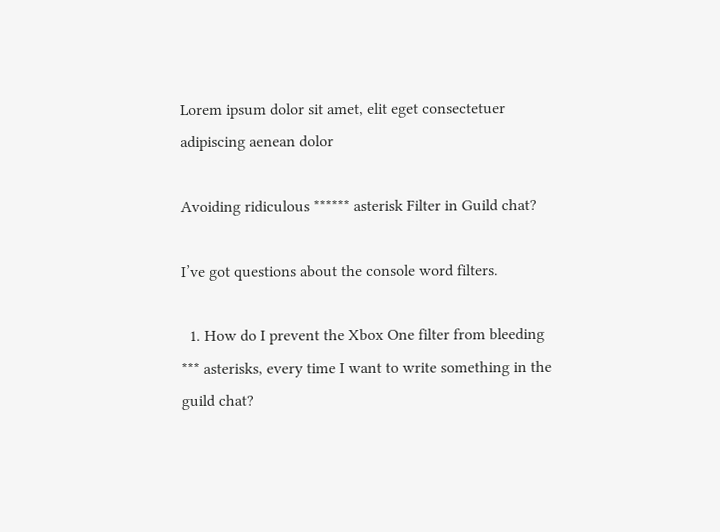Lorem ipsum dolor sit amet, elit eget consectetuer adipiscing aenean dolor

Avoiding ridiculous ****** asterisk Filter in Guild chat?

I’ve got questions about the console word filters.

  1. How do I prevent the Xbox One filter from bleeding *** asterisks, every time I want to write something in the guild chat?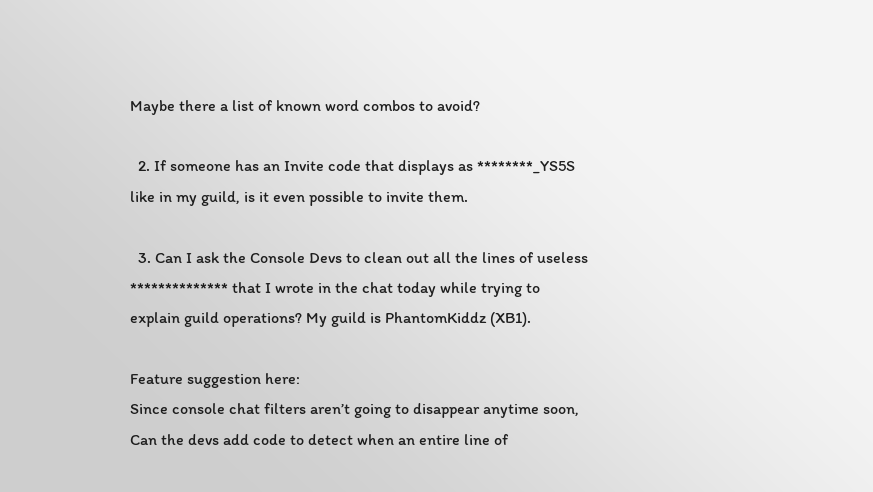Maybe there a list of known word combos to avoid?

  2. If someone has an Invite code that displays as ********_YS5S like in my guild, is it even possible to invite them.

  3. Can I ask the Console Devs to clean out all the lines of useless ************** that I wrote in the chat today while trying to explain guild operations? My guild is PhantomKiddz (XB1).

Feature suggestion here:
Since console chat filters aren’t going to disappear anytime soon, Can the devs add code to detect when an entire line of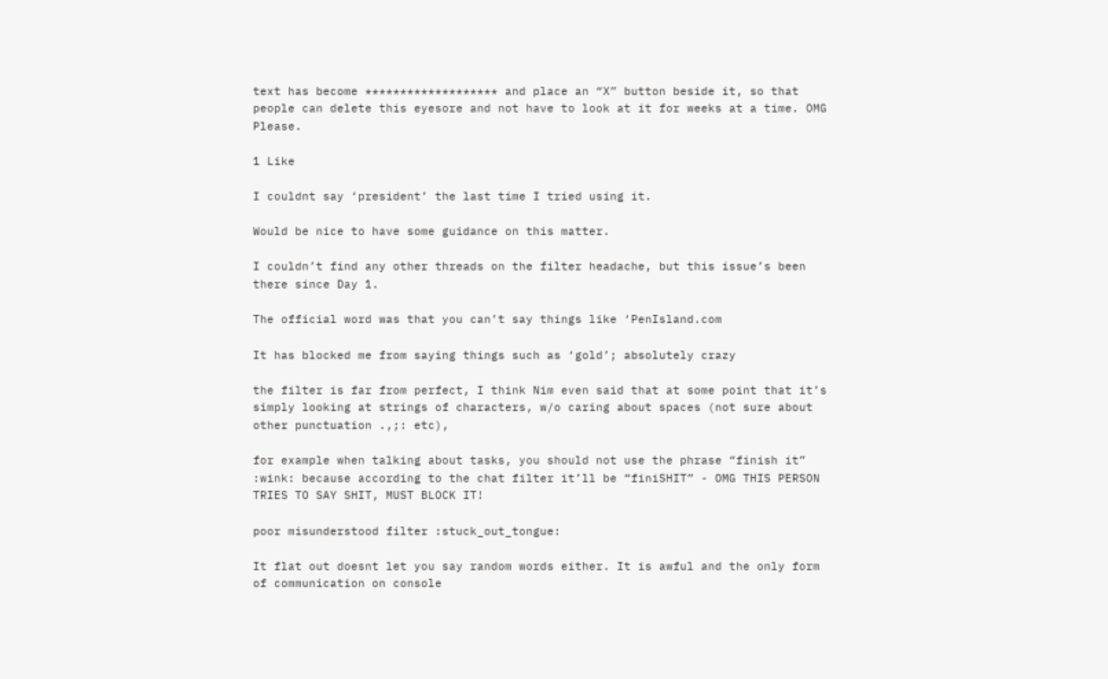text has become ******************* and place an “X” button beside it, so that people can delete this eyesore and not have to look at it for weeks at a time. OMG Please.

1 Like

I couldnt say ‘president’ the last time I tried using it.

Would be nice to have some guidance on this matter.

I couldn’t find any other threads on the filter headache, but this issue’s been there since Day 1.

The official word was that you can’t say things like ‘PenIsland.com

It has blocked me from saying things such as ‘gold’; absolutely crazy

the filter is far from perfect, I think Nim even said that at some point that it’s simply looking at strings of characters, w/o caring about spaces (not sure about other punctuation .,;: etc),

for example when talking about tasks, you should not use the phrase “finish it” :wink: because according to the chat filter it’ll be “finiSHIT” - OMG THIS PERSON TRIES TO SAY SHIT, MUST BLOCK IT!

poor misunderstood filter :stuck_out_tongue:

It flat out doesnt let you say random words either. It is awful and the only form of communication on console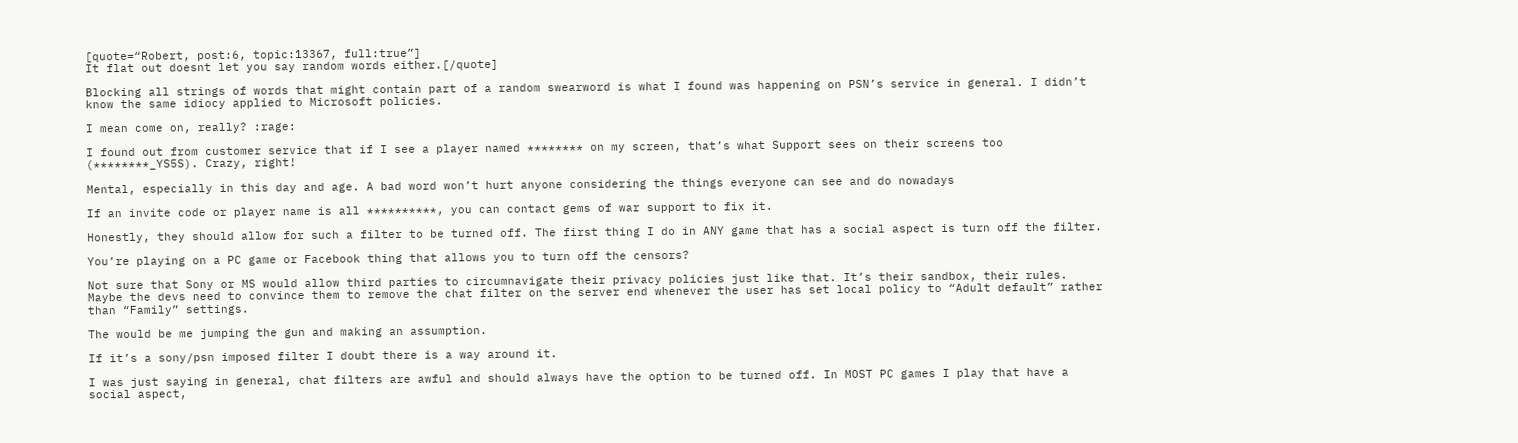[quote=“Robert, post:6, topic:13367, full:true”]
It flat out doesnt let you say random words either.[/quote]

Blocking all strings of words that might contain part of a random swearword is what I found was happening on PSN’s service in general. I didn’t know the same idiocy applied to Microsoft policies.

I mean come on, really? :rage:

I found out from customer service that if I see a player named ******** on my screen, that’s what Support sees on their screens too (********_YS5S). Crazy, right!

Mental, especially in this day and age. A bad word won’t hurt anyone considering the things everyone can see and do nowadays

If an invite code or player name is all **********, you can contact gems of war support to fix it.

Honestly, they should allow for such a filter to be turned off. The first thing I do in ANY game that has a social aspect is turn off the filter.

You’re playing on a PC game or Facebook thing that allows you to turn off the censors?

Not sure that Sony or MS would allow third parties to circumnavigate their privacy policies just like that. It’s their sandbox, their rules. Maybe the devs need to convince them to remove the chat filter on the server end whenever the user has set local policy to “Adult default” rather than “Family” settings.

The would be me jumping the gun and making an assumption.

If it’s a sony/psn imposed filter I doubt there is a way around it.

I was just saying in general, chat filters are awful and should always have the option to be turned off. In MOST PC games I play that have a social aspect,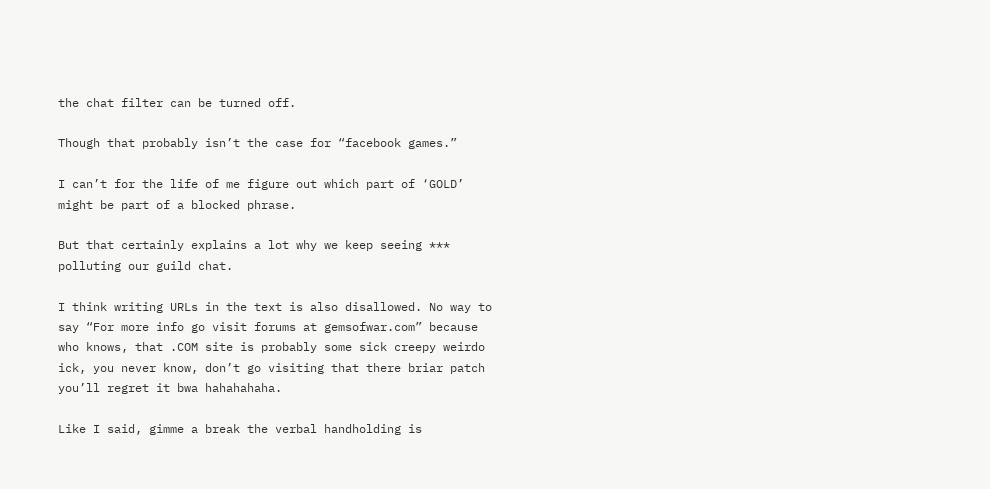the chat filter can be turned off.

Though that probably isn’t the case for “facebook games.”

I can’t for the life of me figure out which part of ‘GOLD’ might be part of a blocked phrase.

But that certainly explains a lot why we keep seeing *** polluting our guild chat.

I think writing URLs in the text is also disallowed. No way to say “For more info go visit forums at gemsofwar.com” because who knows, that .COM site is probably some sick creepy weirdo ick, you never know, don’t go visiting that there briar patch you’ll regret it bwa hahahahaha.

Like I said, gimme a break the verbal handholding is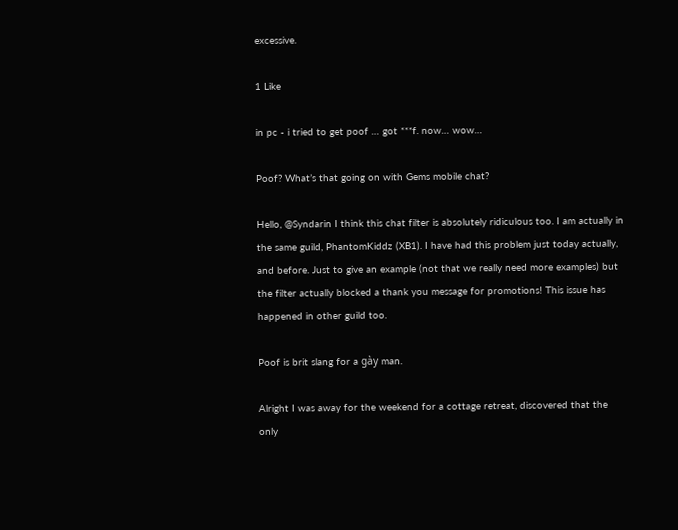excessive.

1 Like

in pc - i tried to get poof … got ***f. now… wow…

Poof? What’s that going on with Gems mobile chat?

Hello, @Syndarin I think this chat filter is absolutely ridiculous too. I am actually in the same guild, PhantomKiddz (XB1). I have had this problem just today actually, and before. Just to give an example (not that we really need more examples) but the filter actually blocked a thank you message for promotions! This issue has happened in other guild too.

Poof is brit slang for a gày man.

Alright I was away for the weekend for a cottage retreat, discovered that the only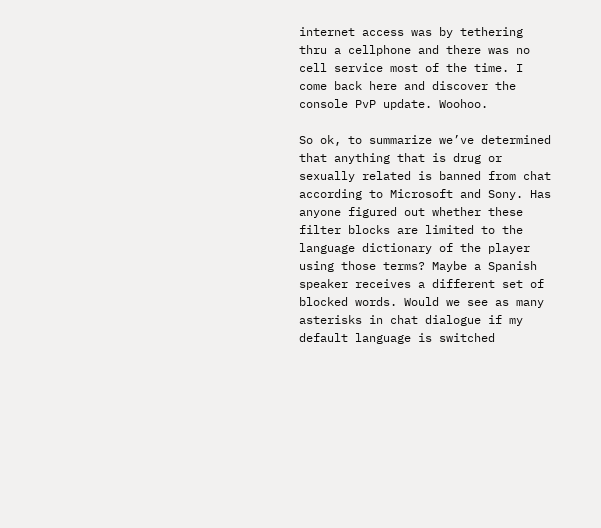internet access was by tethering thru a cellphone and there was no cell service most of the time. I come back here and discover the console PvP update. Woohoo.

So ok, to summarize we’ve determined that anything that is drug or sexually related is banned from chat according to Microsoft and Sony. Has anyone figured out whether these filter blocks are limited to the language dictionary of the player using those terms? Maybe a Spanish speaker receives a different set of blocked words. Would we see as many asterisks in chat dialogue if my default language is switched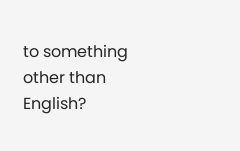to something other than English?